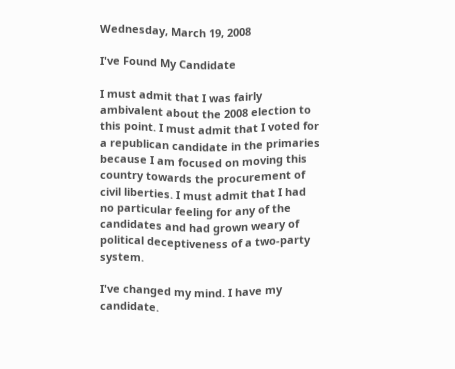Wednesday, March 19, 2008

I've Found My Candidate

I must admit that I was fairly ambivalent about the 2008 election to this point. I must admit that I voted for a republican candidate in the primaries because I am focused on moving this country towards the procurement of civil liberties. I must admit that I had no particular feeling for any of the candidates and had grown weary of political deceptiveness of a two-party system.

I've changed my mind. I have my candidate.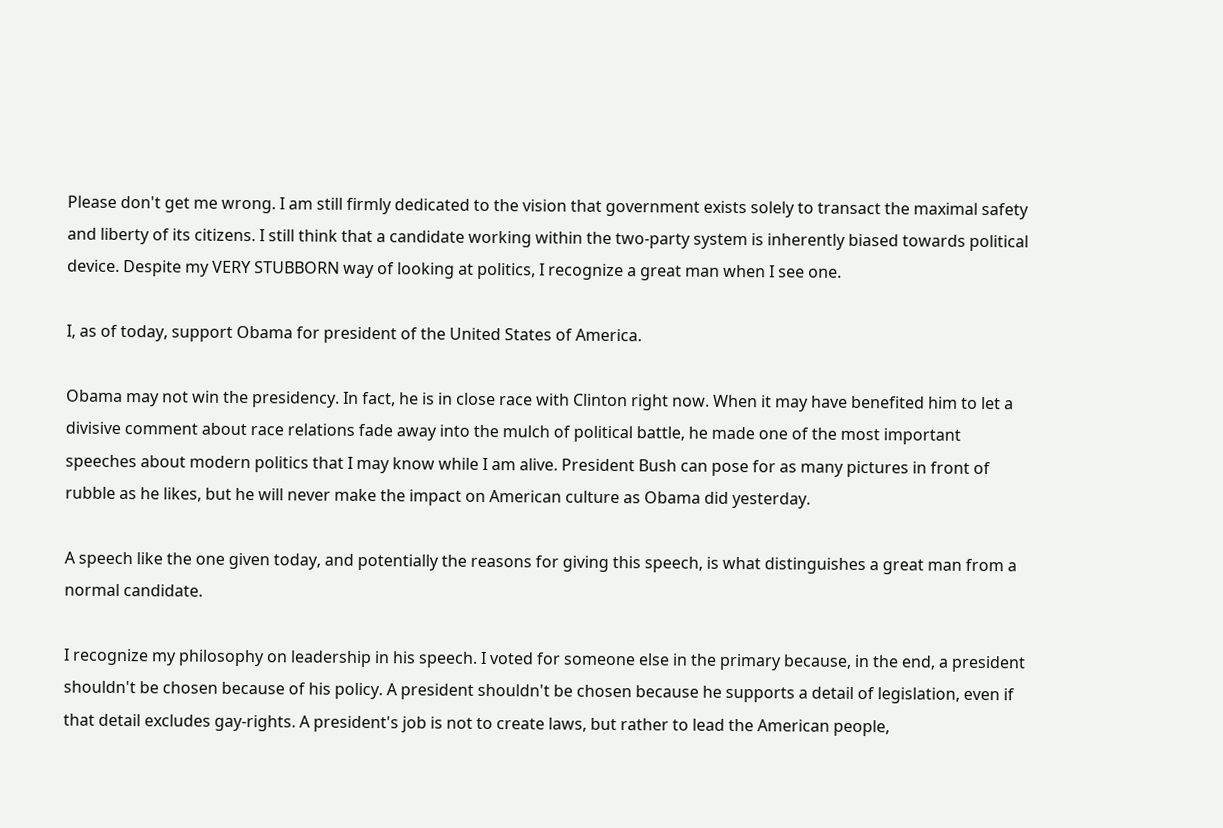Please don't get me wrong. I am still firmly dedicated to the vision that government exists solely to transact the maximal safety and liberty of its citizens. I still think that a candidate working within the two-party system is inherently biased towards political device. Despite my VERY STUBBORN way of looking at politics, I recognize a great man when I see one.

I, as of today, support Obama for president of the United States of America.

Obama may not win the presidency. In fact, he is in close race with Clinton right now. When it may have benefited him to let a divisive comment about race relations fade away into the mulch of political battle, he made one of the most important speeches about modern politics that I may know while I am alive. President Bush can pose for as many pictures in front of rubble as he likes, but he will never make the impact on American culture as Obama did yesterday.

A speech like the one given today, and potentially the reasons for giving this speech, is what distinguishes a great man from a normal candidate.

I recognize my philosophy on leadership in his speech. I voted for someone else in the primary because, in the end, a president shouldn't be chosen because of his policy. A president shouldn't be chosen because he supports a detail of legislation, even if that detail excludes gay-rights. A president's job is not to create laws, but rather to lead the American people,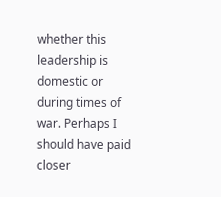whether this leadership is domestic or during times of war. Perhaps I should have paid closer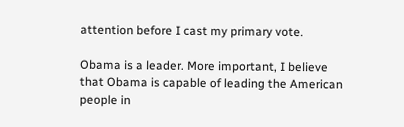attention before I cast my primary vote.

Obama is a leader. More important, I believe that Obama is capable of leading the American people in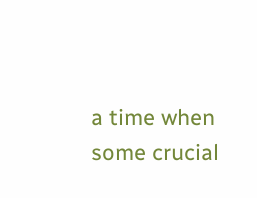a time when some crucial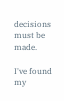decisions must be made.

I've found my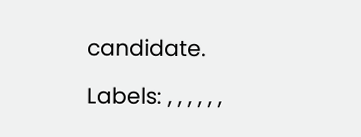candidate.

Labels: , , , , , ,